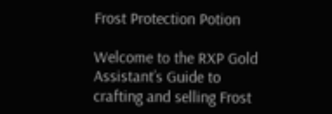Frost Protection Potion

Welcome to the RXP Gold Assistant’s Guide to crafting and selling Frost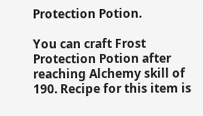Protection Potion.

You can craft Frost Protection Potion after reaching Alchemy skill of 190. Recipe for this item is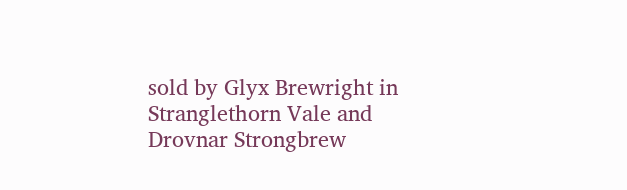sold by Glyx Brewright in Stranglethorn Vale and Drovnar Strongbrew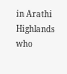in Arathi Highlands who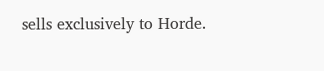sells exclusively to Horde.